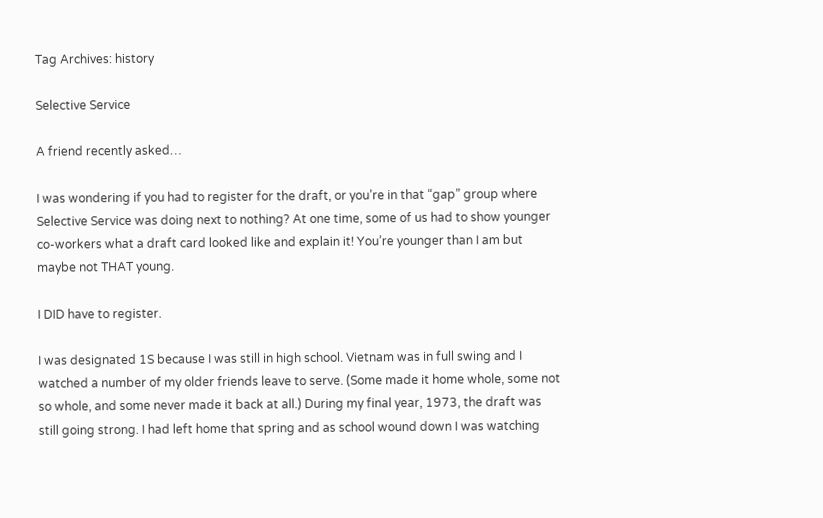Tag Archives: history

Selective Service

A friend recently asked…

I was wondering if you had to register for the draft, or you’re in that “gap” group where Selective Service was doing next to nothing? At one time, some of us had to show younger co-workers what a draft card looked like and explain it! You’re younger than I am but maybe not THAT young.

I DID have to register.

I was designated 1S because I was still in high school. Vietnam was in full swing and I watched a number of my older friends leave to serve. (Some made it home whole, some not so whole, and some never made it back at all.) During my final year, 1973, the draft was still going strong. I had left home that spring and as school wound down I was watching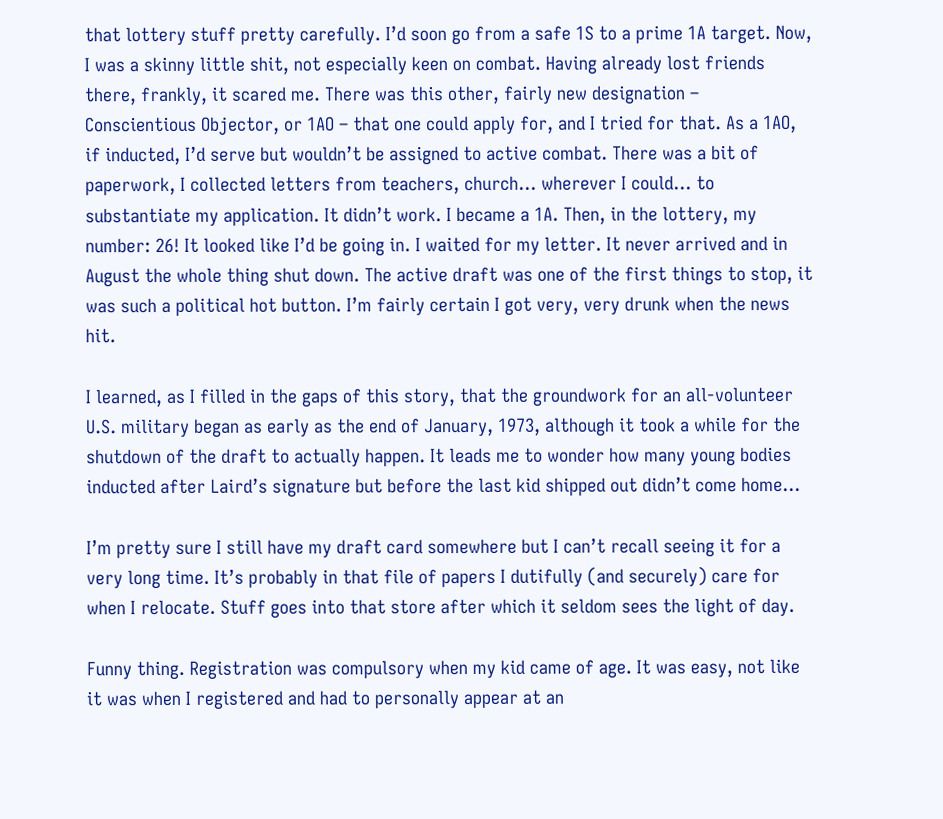that lottery stuff pretty carefully. I’d soon go from a safe 1S to a prime 1A target. Now, I was a skinny little shit, not especially keen on combat. Having already lost friends there, frankly, it scared me. There was this other, fairly new designation – Conscientious Objector, or 1AO – that one could apply for, and I tried for that. As a 1AO, if inducted, I’d serve but wouldn’t be assigned to active combat. There was a bit of paperwork, I collected letters from teachers, church… wherever I could… to substantiate my application. It didn’t work. I became a 1A. Then, in the lottery, my number: 26! It looked like I’d be going in. I waited for my letter. It never arrived and in August the whole thing shut down. The active draft was one of the first things to stop, it was such a political hot button. I’m fairly certain I got very, very drunk when the news hit.

I learned, as I filled in the gaps of this story, that the groundwork for an all-volunteer U.S. military began as early as the end of January, 1973, although it took a while for the shutdown of the draft to actually happen. It leads me to wonder how many young bodies inducted after Laird’s signature but before the last kid shipped out didn’t come home…

I’m pretty sure I still have my draft card somewhere but I can’t recall seeing it for a very long time. It’s probably in that file of papers I dutifully (and securely) care for when I relocate. Stuff goes into that store after which it seldom sees the light of day.

Funny thing. Registration was compulsory when my kid came of age. It was easy, not like it was when I registered and had to personally appear at an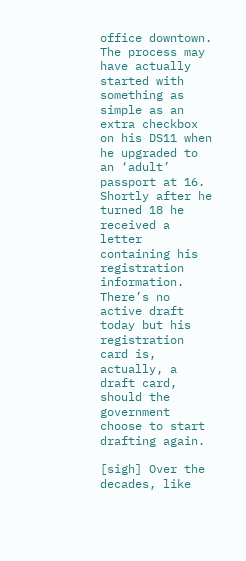office downtown. The process may have actually started with something as simple as an extra checkbox on his DS11 when he upgraded to an ‘adult’ passport at 16. Shortly after he turned 18 he received a letter containing his registration information. There’s no active draft today but his registration card is, actually, a draft card, should the government choose to start drafting again.

[sigh] Over the decades, like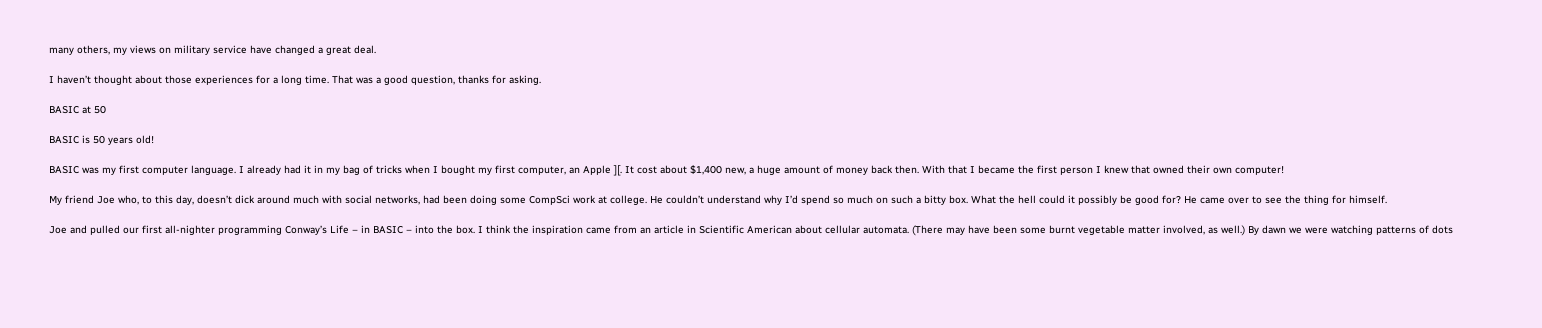many others, my views on military service have changed a great deal.

I haven’t thought about those experiences for a long time. That was a good question, thanks for asking.

BASIC at 50

BASIC is 50 years old!

BASIC was my first computer language. I already had it in my bag of tricks when I bought my first computer, an Apple ][. It cost about $1,400 new, a huge amount of money back then. With that I became the first person I knew that owned their own computer!

My friend Joe who, to this day, doesn’t dick around much with social networks, had been doing some CompSci work at college. He couldn’t understand why I’d spend so much on such a bitty box. What the hell could it possibly be good for? He came over to see the thing for himself.

Joe and pulled our first all-nighter programming Conway’s Life – in BASIC – into the box. I think the inspiration came from an article in Scientific American about cellular automata. (There may have been some burnt vegetable matter involved, as well.) By dawn we were watching patterns of dots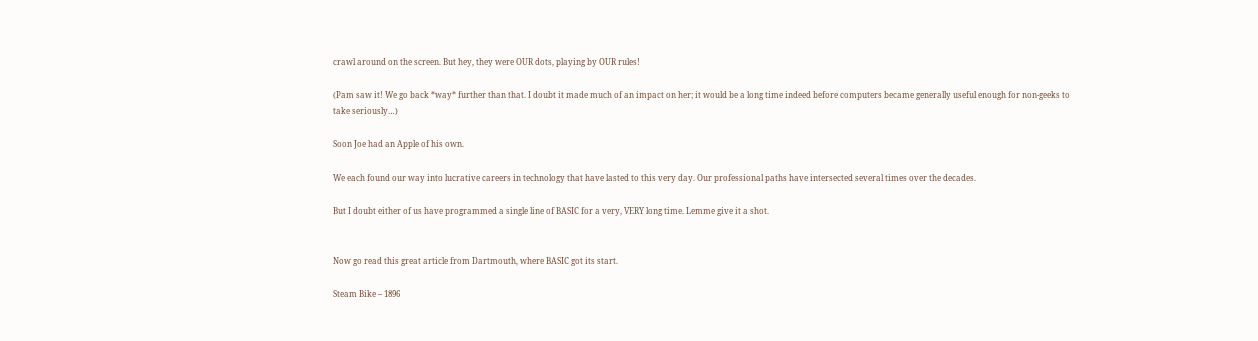crawl around on the screen. But hey, they were OUR dots, playing by OUR rules!

(Pam saw it! We go back *way* further than that. I doubt it made much of an impact on her; it would be a long time indeed before computers became generally useful enough for non-geeks to take seriously…)

Soon Joe had an Apple of his own.

We each found our way into lucrative careers in technology that have lasted to this very day. Our professional paths have intersected several times over the decades.

But I doubt either of us have programmed a single line of BASIC for a very, VERY long time. Lemme give it a shot.


Now go read this great article from Dartmouth, where BASIC got its start.

Steam Bike – 1896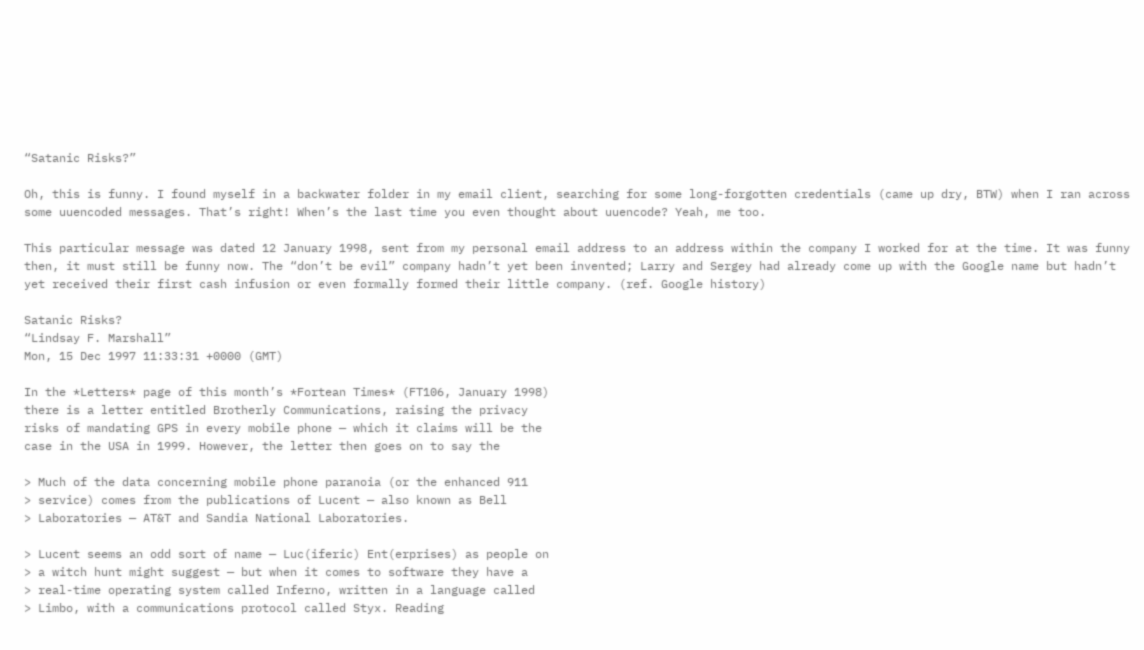“Satanic Risks?”

Oh, this is funny. I found myself in a backwater folder in my email client, searching for some long-forgotten credentials (came up dry, BTW) when I ran across some uuencoded messages. That’s right! When’s the last time you even thought about uuencode? Yeah, me too.

This particular message was dated 12 January 1998, sent from my personal email address to an address within the company I worked for at the time. It was funny then, it must still be funny now. The “don’t be evil” company hadn’t yet been invented; Larry and Sergey had already come up with the Google name but hadn’t yet received their first cash infusion or even formally formed their little company. (ref. Google history)

Satanic Risks?
“Lindsay F. Marshall”
Mon, 15 Dec 1997 11:33:31 +0000 (GMT)

In the *Letters* page of this month’s *Fortean Times* (FT106, January 1998)
there is a letter entitled Brotherly Communications, raising the privacy
risks of mandating GPS in every mobile phone — which it claims will be the
case in the USA in 1999. However, the letter then goes on to say the

> Much of the data concerning mobile phone paranoia (or the enhanced 911
> service) comes from the publications of Lucent — also known as Bell
> Laboratories — AT&T and Sandia National Laboratories.

> Lucent seems an odd sort of name — Luc(iferic) Ent(erprises) as people on
> a witch hunt might suggest — but when it comes to software they have a
> real-time operating system called Inferno, written in a language called
> Limbo, with a communications protocol called Styx. Reading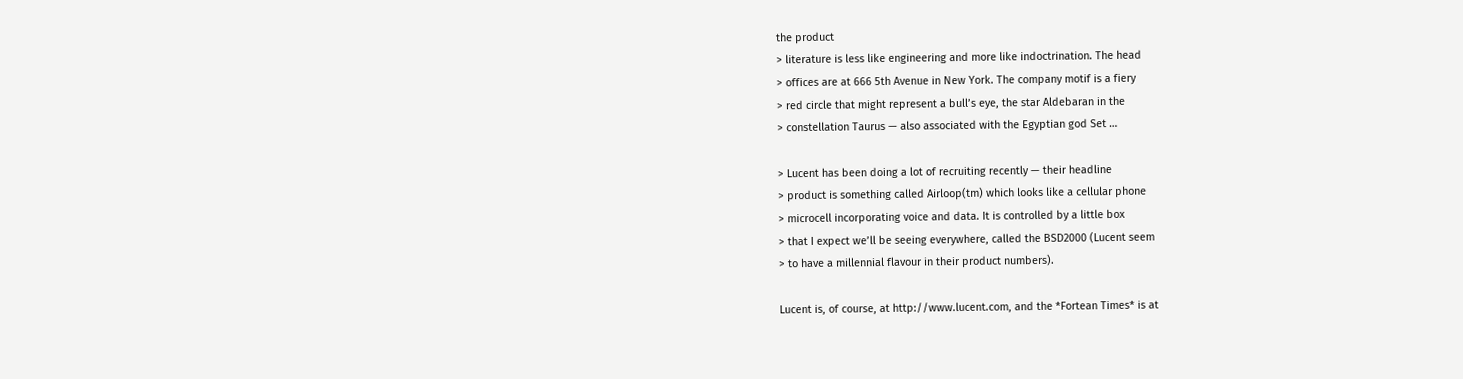the product
> literature is less like engineering and more like indoctrination. The head
> offices are at 666 5th Avenue in New York. The company motif is a fiery
> red circle that might represent a bull’s eye, the star Aldebaran in the
> constellation Taurus — also associated with the Egyptian god Set …

> Lucent has been doing a lot of recruiting recently — their headline
> product is something called Airloop(tm) which looks like a cellular phone
> microcell incorporating voice and data. It is controlled by a little box
> that I expect we’ll be seeing everywhere, called the BSD2000 (Lucent seem
> to have a millennial flavour in their product numbers).

Lucent is, of course, at http://www.lucent.com, and the *Fortean Times* is at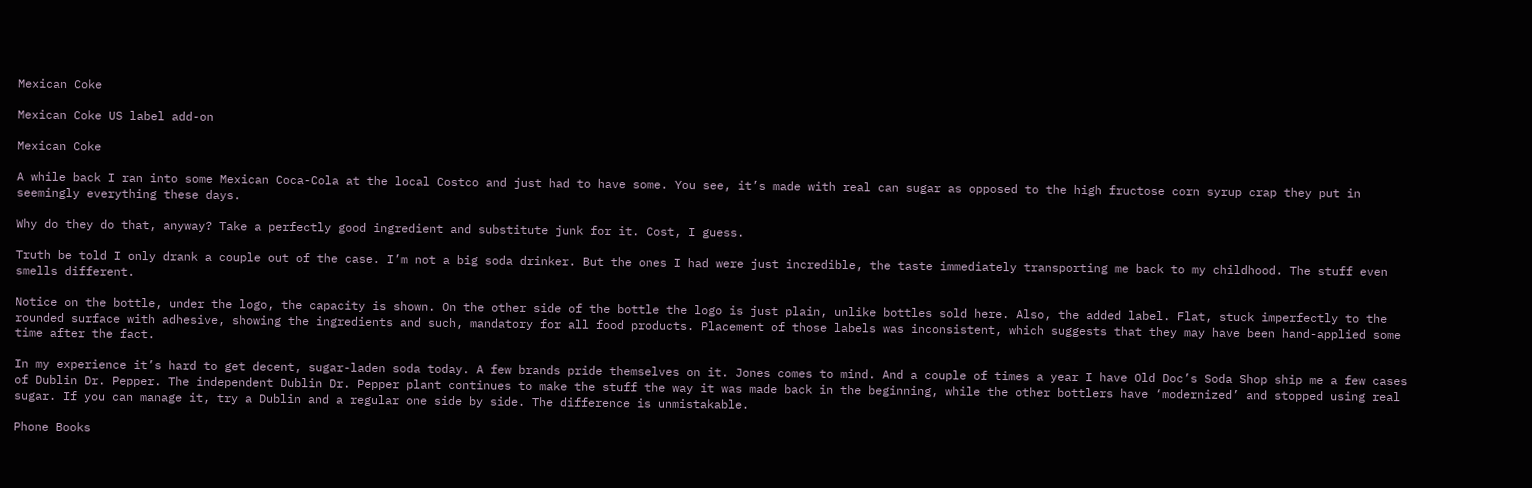Mexican Coke

Mexican Coke US label add-on

Mexican Coke

A while back I ran into some Mexican Coca-Cola at the local Costco and just had to have some. You see, it’s made with real can sugar as opposed to the high fructose corn syrup crap they put in seemingly everything these days.

Why do they do that, anyway? Take a perfectly good ingredient and substitute junk for it. Cost, I guess.

Truth be told I only drank a couple out of the case. I’m not a big soda drinker. But the ones I had were just incredible, the taste immediately transporting me back to my childhood. The stuff even smells different.

Notice on the bottle, under the logo, the capacity is shown. On the other side of the bottle the logo is just plain, unlike bottles sold here. Also, the added label. Flat, stuck imperfectly to the rounded surface with adhesive, showing the ingredients and such, mandatory for all food products. Placement of those labels was inconsistent, which suggests that they may have been hand-applied some time after the fact.

In my experience it’s hard to get decent, sugar-laden soda today. A few brands pride themselves on it. Jones comes to mind. And a couple of times a year I have Old Doc’s Soda Shop ship me a few cases of Dublin Dr. Pepper. The independent Dublin Dr. Pepper plant continues to make the stuff the way it was made back in the beginning, while the other bottlers have ‘modernized’ and stopped using real sugar. If you can manage it, try a Dublin and a regular one side by side. The difference is unmistakable.

Phone Books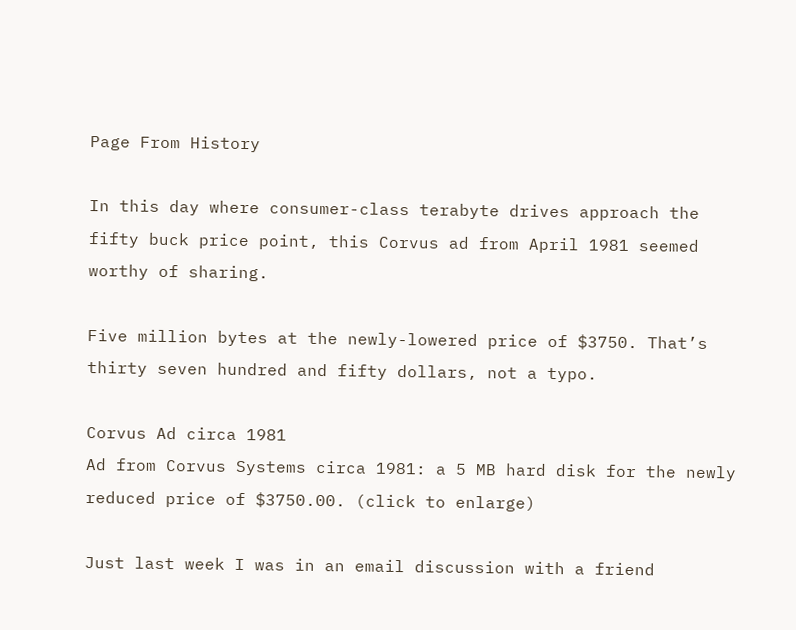Page From History

In this day where consumer-class terabyte drives approach the fifty buck price point, this Corvus ad from April 1981 seemed worthy of sharing.

Five million bytes at the newly-lowered price of $3750. That’s thirty seven hundred and fifty dollars, not a typo.

Corvus Ad circa 1981
Ad from Corvus Systems circa 1981: a 5 MB hard disk for the newly reduced price of $3750.00. (click to enlarge)

Just last week I was in an email discussion with a friend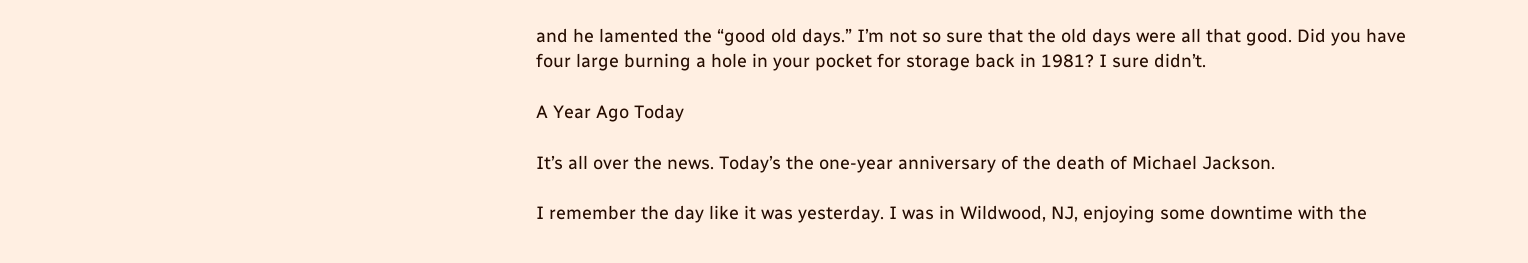and he lamented the “good old days.” I’m not so sure that the old days were all that good. Did you have four large burning a hole in your pocket for storage back in 1981? I sure didn’t.

A Year Ago Today

It’s all over the news. Today’s the one-year anniversary of the death of Michael Jackson.

I remember the day like it was yesterday. I was in Wildwood, NJ, enjoying some downtime with the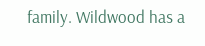family. Wildwood has a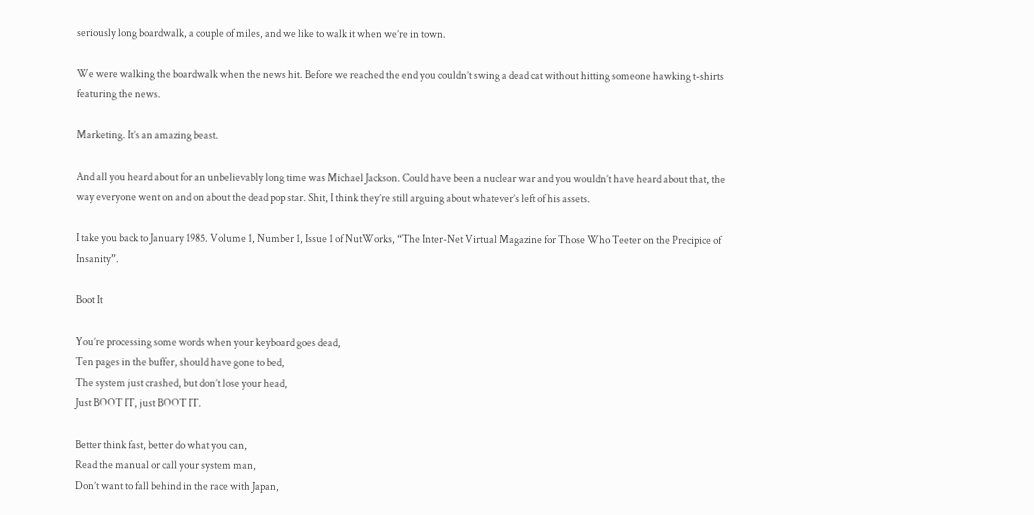seriously long boardwalk, a couple of miles, and we like to walk it when we’re in town.

We were walking the boardwalk when the news hit. Before we reached the end you couldn’t swing a dead cat without hitting someone hawking t-shirts featuring the news.

Marketing. It’s an amazing beast.

And all you heard about for an unbelievably long time was Michael Jackson. Could have been a nuclear war and you wouldn’t have heard about that, the way everyone went on and on about the dead pop star. Shit, I think they’re still arguing about whatever’s left of his assets.

I take you back to January 1985. Volume 1, Number 1, Issue 1 of NutWorks, “The Inter-Net Virtual Magazine for Those Who Teeter on the Precipice of Insanity”.

Boot It

You’re processing some words when your keyboard goes dead,
Ten pages in the buffer, should have gone to bed,
The system just crashed, but don’t lose your head,
Just BOOT IT, just BOOT IT.

Better think fast, better do what you can,
Read the manual or call your system man,
Don’t want to fall behind in the race with Japan,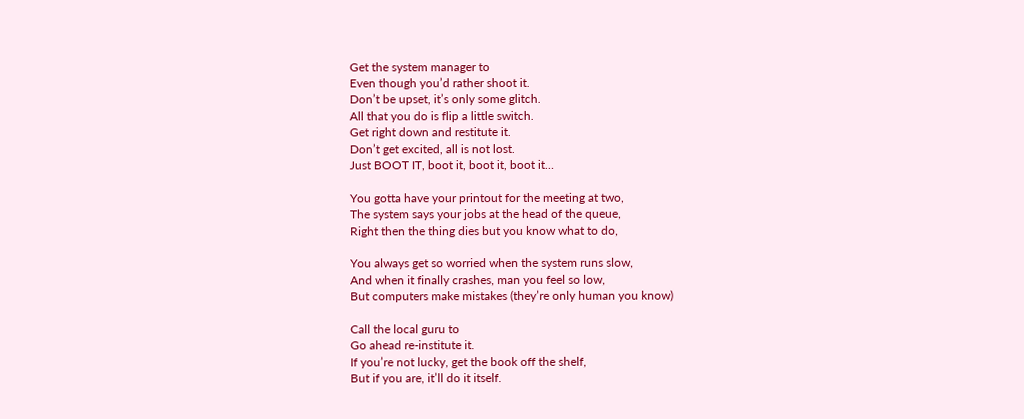Get the system manager to
Even though you’d rather shoot it.
Don’t be upset, it’s only some glitch.
All that you do is flip a little switch.
Get right down and restitute it.
Don’t get excited, all is not lost.
Just BOOT IT, boot it, boot it, boot it…

You gotta have your printout for the meeting at two,
The system says your jobs at the head of the queue,
Right then the thing dies but you know what to do,

You always get so worried when the system runs slow,
And when it finally crashes, man you feel so low,
But computers make mistakes (they’re only human you know)

Call the local guru to
Go ahead re-institute it.
If you’re not lucky, get the book off the shelf,
But if you are, it’ll do it itself.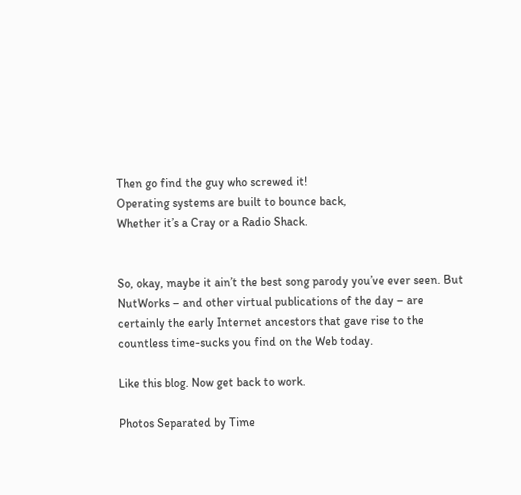Then go find the guy who screwed it!
Operating systems are built to bounce back,
Whether it’s a Cray or a Radio Shack.


So, okay, maybe it ain’t the best song parody you’ve ever seen. But NutWorks – and other virtual publications of the day – are certainly the early Internet ancestors that gave rise to the countless time-sucks you find on the Web today.

Like this blog. Now get back to work.

Photos Separated by Time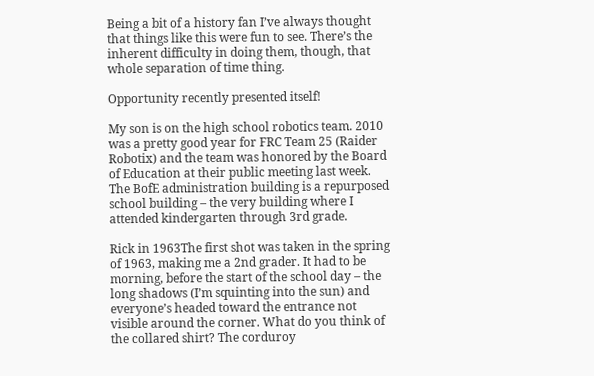Being a bit of a history fan I’ve always thought that things like this were fun to see. There’s the inherent difficulty in doing them, though, that whole separation of time thing.

Opportunity recently presented itself!

My son is on the high school robotics team. 2010 was a pretty good year for FRC Team 25 (Raider Robotix) and the team was honored by the Board of Education at their public meeting last week. The BofE administration building is a repurposed school building – the very building where I attended kindergarten through 3rd grade.

Rick in 1963The first shot was taken in the spring of 1963, making me a 2nd grader. It had to be morning, before the start of the school day – the long shadows (I’m squinting into the sun) and everyone’s headed toward the entrance not visible around the corner. What do you think of the collared shirt? The corduroy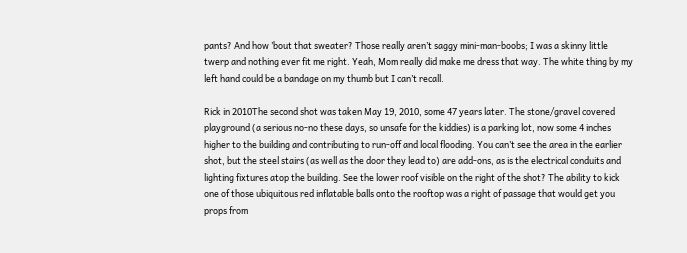pants? And how ’bout that sweater? Those really aren’t saggy mini-man-boobs; I was a skinny little twerp and nothing ever fit me right. Yeah, Mom really did make me dress that way. The white thing by my left hand could be a bandage on my thumb but I can’t recall.

Rick in 2010The second shot was taken May 19, 2010, some 47 years later. The stone/gravel covered playground (a serious no-no these days, so unsafe for the kiddies) is a parking lot, now some 4 inches higher to the building and contributing to run-off and local flooding. You can’t see the area in the earlier shot, but the steel stairs (as well as the door they lead to) are add-ons, as is the electrical conduits and lighting fixtures atop the building. See the lower roof visible on the right of the shot? The ability to kick one of those ubiquitous red inflatable balls onto the rooftop was a right of passage that would get you props from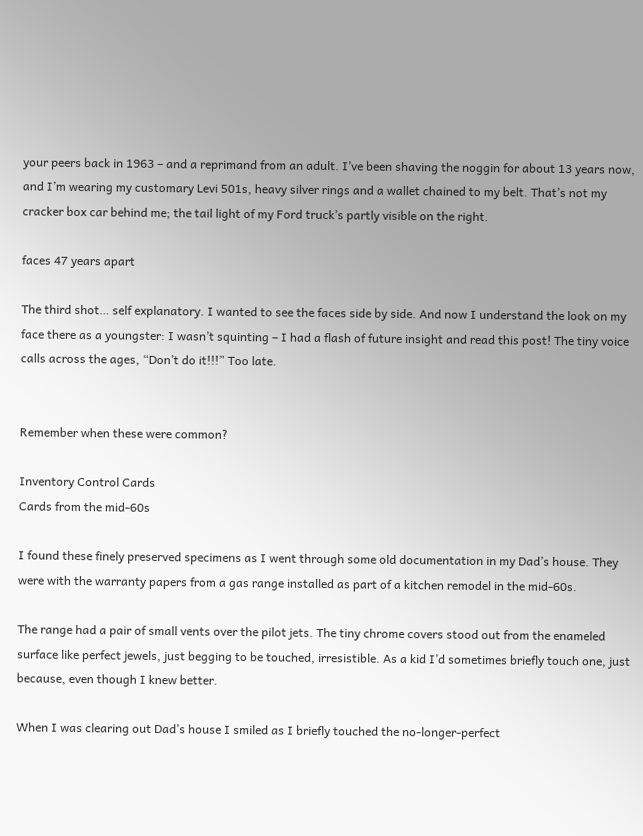your peers back in 1963 – and a reprimand from an adult. I’ve been shaving the noggin for about 13 years now, and I’m wearing my customary Levi 501s, heavy silver rings and a wallet chained to my belt. That’s not my cracker box car behind me; the tail light of my Ford truck’s partly visible on the right.

faces 47 years apart

The third shot… self explanatory. I wanted to see the faces side by side. And now I understand the look on my face there as a youngster: I wasn’t squinting – I had a flash of future insight and read this post! The tiny voice calls across the ages, “Don’t do it!!!” Too late.


Remember when these were common?

Inventory Control Cards
Cards from the mid-60s

I found these finely preserved specimens as I went through some old documentation in my Dad’s house. They were with the warranty papers from a gas range installed as part of a kitchen remodel in the mid-60s.

The range had a pair of small vents over the pilot jets. The tiny chrome covers stood out from the enameled surface like perfect jewels, just begging to be touched, irresistible. As a kid I’d sometimes briefly touch one, just because, even though I knew better.

When I was clearing out Dad’s house I smiled as I briefly touched the no-longer-perfect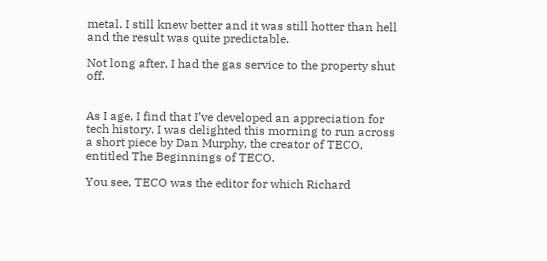metal. I still knew better and it was still hotter than hell and the result was quite predictable.

Not long after, I had the gas service to the property shut off.


As I age, I find that I’ve developed an appreciation for tech history. I was delighted this morning to run across a short piece by Dan Murphy, the creator of TECO, entitled The Beginnings of TECO.

You see, TECO was the editor for which Richard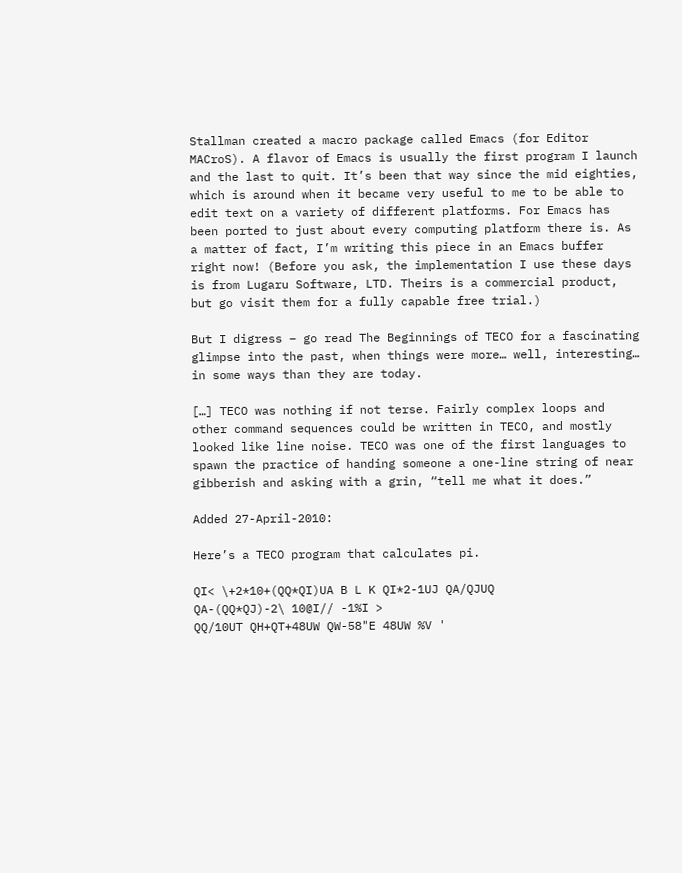Stallman created a macro package called Emacs (for Editor MACroS). A flavor of Emacs is usually the first program I launch and the last to quit. It’s been that way since the mid eighties, which is around when it became very useful to me to be able to edit text on a variety of different platforms. For Emacs has been ported to just about every computing platform there is. As a matter of fact, I’m writing this piece in an Emacs buffer right now! (Before you ask, the implementation I use these days is from Lugaru Software, LTD. Theirs is a commercial product, but go visit them for a fully capable free trial.)

But I digress – go read The Beginnings of TECO for a fascinating glimpse into the past, when things were more… well, interesting… in some ways than they are today.

[…] TECO was nothing if not terse. Fairly complex loops and other command sequences could be written in TECO, and mostly looked like line noise. TECO was one of the first languages to spawn the practice of handing someone a one-line string of near gibberish and asking with a grin, “tell me what it does.”

Added 27-April-2010:

Here’s a TECO program that calculates pi.

QI< \+2*10+(QQ*QI)UA B L K QI*2-1UJ QA/QJUQ
QA-(QQ*QJ)-2\ 10@I// -1%I >
QQ/10UT QH+QT+48UW QW-58"E 48UW %V '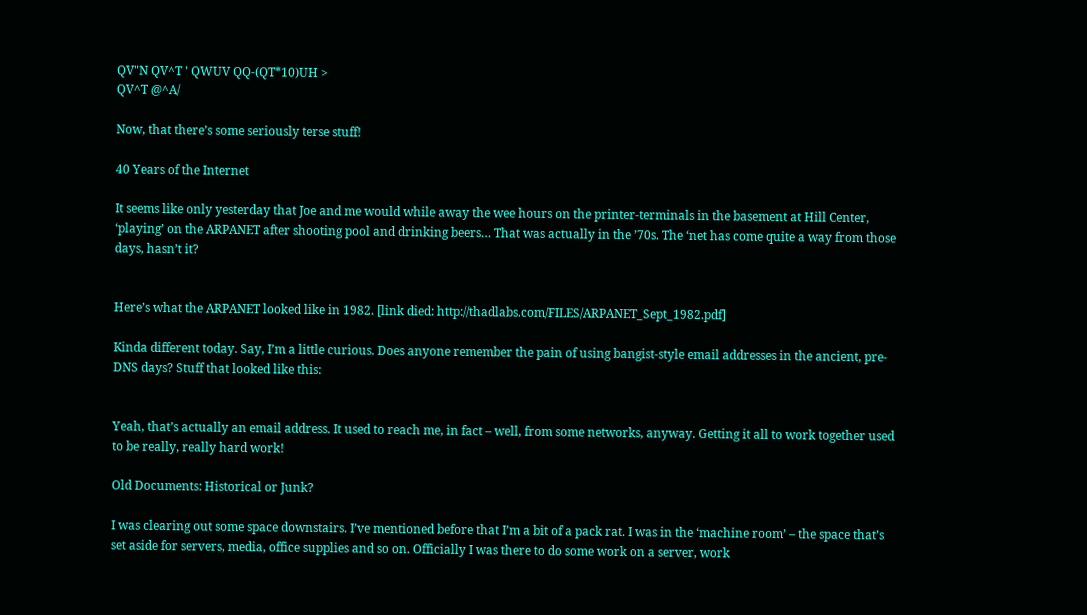QV"N QV^T ' QWUV QQ-(QT*10)UH >
QV^T @^A/

Now, that there’s some seriously terse stuff!

40 Years of the Internet

It seems like only yesterday that Joe and me would while away the wee hours on the printer-terminals in the basement at Hill Center, ‘playing’ on the ARPANET after shooting pool and drinking beers… That was actually in the ’70s. The ‘net has come quite a way from those days, hasn’t it?


Here’s what the ARPANET looked like in 1982. [link died: http://thadlabs.com/FILES/ARPANET_Sept_1982.pdf]

Kinda different today. Say, I’m a little curious. Does anyone remember the pain of using bangist-style email addresses in the ancient, pre-DNS days? Stuff that looked like this:


Yeah, that’s actually an email address. It used to reach me, in fact – well, from some networks, anyway. Getting it all to work together used to be really, really hard work!

Old Documents: Historical or Junk?

I was clearing out some space downstairs. I’ve mentioned before that I’m a bit of a pack rat. I was in the ‘machine room’ – the space that’s set aside for servers, media, office supplies and so on. Officially I was there to do some work on a server, work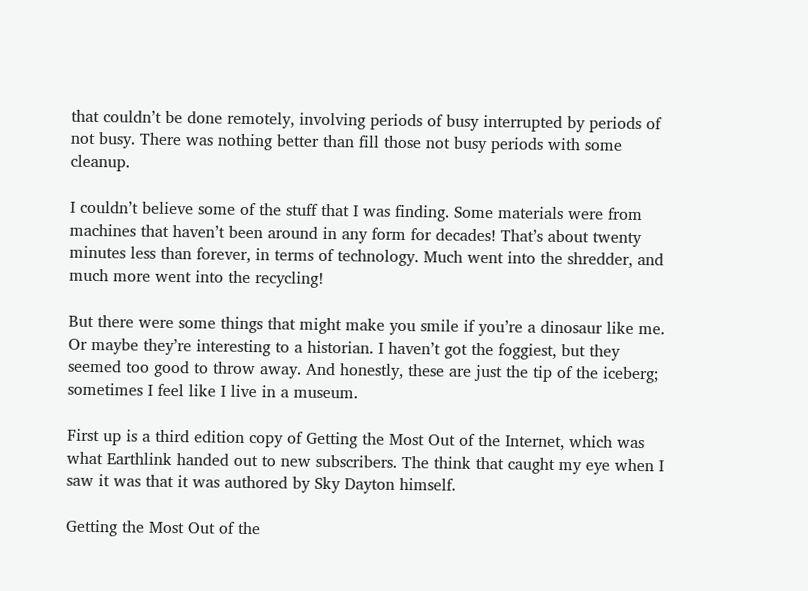that couldn’t be done remotely, involving periods of busy interrupted by periods of not busy. There was nothing better than fill those not busy periods with some cleanup.

I couldn’t believe some of the stuff that I was finding. Some materials were from machines that haven’t been around in any form for decades! That’s about twenty minutes less than forever, in terms of technology. Much went into the shredder, and much more went into the recycling!

But there were some things that might make you smile if you’re a dinosaur like me. Or maybe they’re interesting to a historian. I haven’t got the foggiest, but they seemed too good to throw away. And honestly, these are just the tip of the iceberg; sometimes I feel like I live in a museum.

First up is a third edition copy of Getting the Most Out of the Internet, which was what Earthlink handed out to new subscribers. The think that caught my eye when I saw it was that it was authored by Sky Dayton himself.

Getting the Most Out of the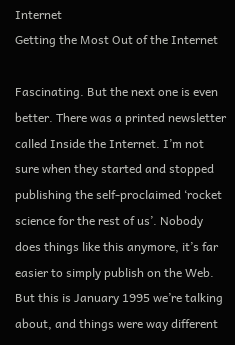Internet
Getting the Most Out of the Internet

Fascinating. But the next one is even better. There was a printed newsletter called Inside the Internet. I’m not sure when they started and stopped publishing the self-proclaimed ‘rocket science for the rest of us’. Nobody does things like this anymore, it’s far easier to simply publish on the Web. But this is January 1995 we’re talking about, and things were way different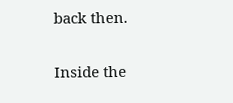back then.

Inside the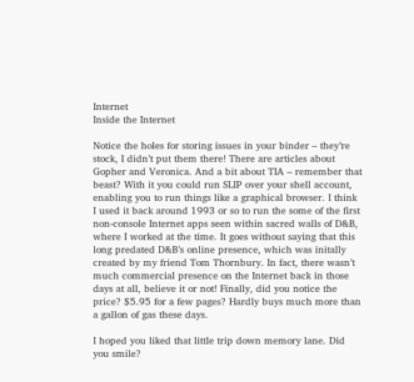Internet
Inside the Internet

Notice the holes for storing issues in your binder – they’re stock, I didn’t put them there! There are articles about Gopher and Veronica. And a bit about TIA – remember that beast? With it you could run SLIP over your shell account, enabling you to run things like a graphical browser. I think I used it back around 1993 or so to run the some of the first non-console Internet apps seen within sacred walls of D&B, where I worked at the time. It goes without saying that this long predated D&B’s online presence, which was initally created by my friend Tom Thornbury. In fact, there wasn’t much commercial presence on the Internet back in those days at all, believe it or not! Finally, did you notice the price? $5.95 for a few pages? Hardly buys much more than a gallon of gas these days.

I hoped you liked that little trip down memory lane. Did you smile?